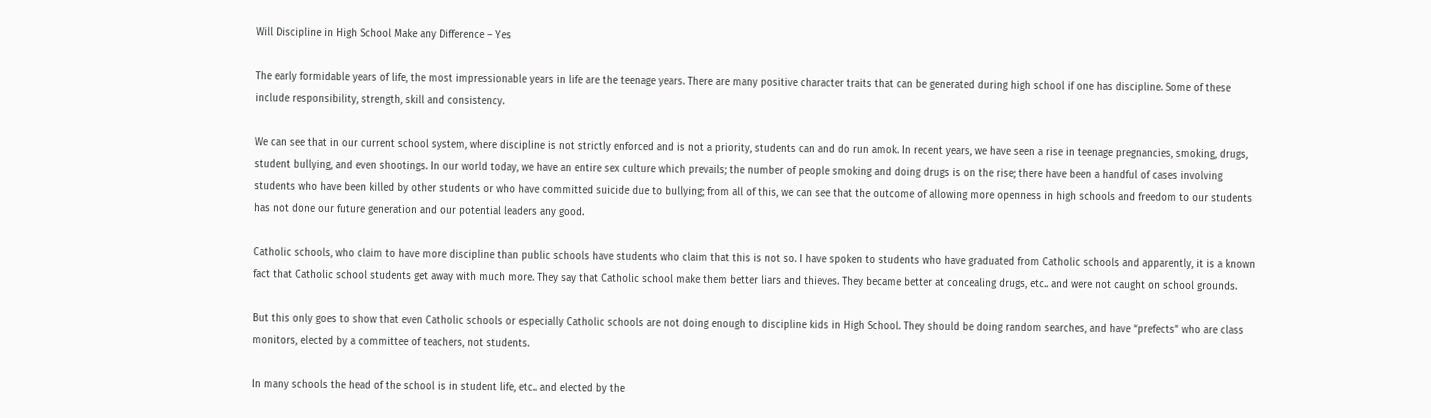Will Discipline in High School Make any Difference – Yes

The early formidable years of life, the most impressionable years in life are the teenage years. There are many positive character traits that can be generated during high school if one has discipline. Some of these include responsibility, strength, skill and consistency.

We can see that in our current school system, where discipline is not strictly enforced and is not a priority, students can and do run amok. In recent years, we have seen a rise in teenage pregnancies, smoking, drugs, student bullying, and even shootings. In our world today, we have an entire sex culture which prevails; the number of people smoking and doing drugs is on the rise; there have been a handful of cases involving students who have been killed by other students or who have committed suicide due to bullying; from all of this, we can see that the outcome of allowing more openness in high schools and freedom to our students has not done our future generation and our potential leaders any good.

Catholic schools, who claim to have more discipline than public schools have students who claim that this is not so. I have spoken to students who have graduated from Catholic schools and apparently, it is a known fact that Catholic school students get away with much more. They say that Catholic school make them better liars and thieves. They became better at concealing drugs, etc.. and were not caught on school grounds.

But this only goes to show that even Catholic schools or especially Catholic schools are not doing enough to discipline kids in High School. They should be doing random searches, and have “prefects” who are class monitors, elected by a committee of teachers, not students.

In many schools the head of the school is in student life, etc.. and elected by the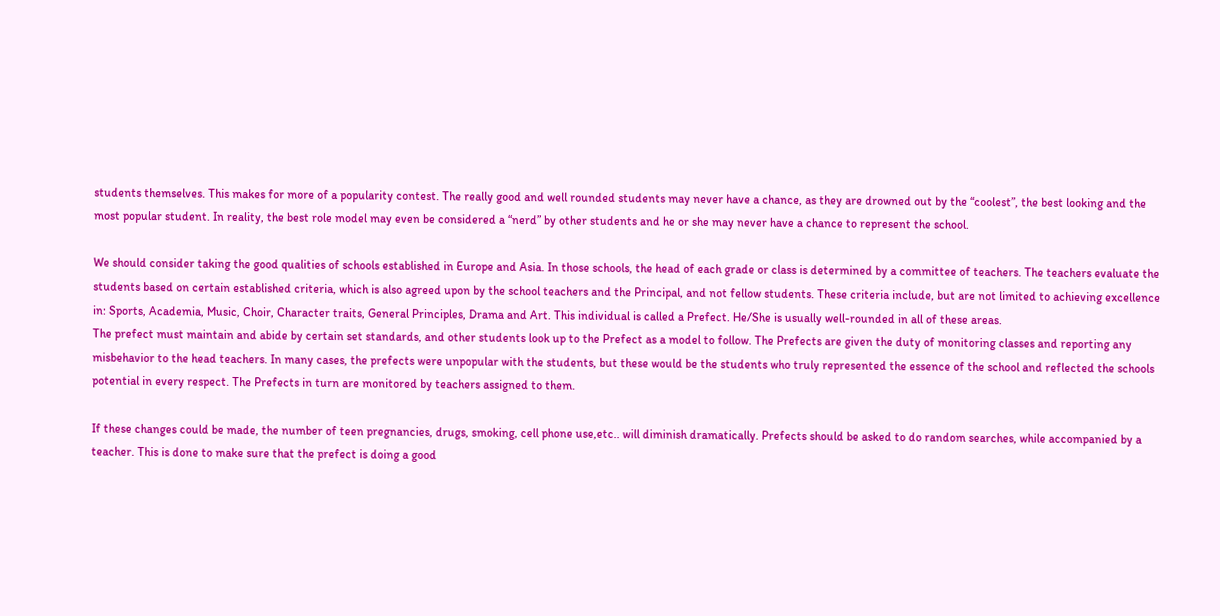students themselves. This makes for more of a popularity contest. The really good and well rounded students may never have a chance, as they are drowned out by the “coolest”, the best looking and the most popular student. In reality, the best role model may even be considered a “nerd” by other students and he or she may never have a chance to represent the school.

We should consider taking the good qualities of schools established in Europe and Asia. In those schools, the head of each grade or class is determined by a committee of teachers. The teachers evaluate the students based on certain established criteria, which is also agreed upon by the school teachers and the Principal, and not fellow students. These criteria include, but are not limited to achieving excellence in: Sports, Academia, Music, Choir, Character traits, General Principles, Drama and Art. This individual is called a Prefect. He/She is usually well-rounded in all of these areas.
The prefect must maintain and abide by certain set standards, and other students look up to the Prefect as a model to follow. The Prefects are given the duty of monitoring classes and reporting any misbehavior to the head teachers. In many cases, the prefects were unpopular with the students, but these would be the students who truly represented the essence of the school and reflected the schools potential in every respect. The Prefects in turn are monitored by teachers assigned to them.

If these changes could be made, the number of teen pregnancies, drugs, smoking, cell phone use,etc.. will diminish dramatically. Prefects should be asked to do random searches, while accompanied by a teacher. This is done to make sure that the prefect is doing a good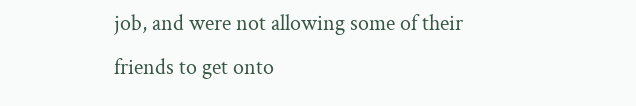job, and were not allowing some of their friends to get onto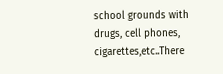school grounds with drugs, cell phones, cigarettes,etc..There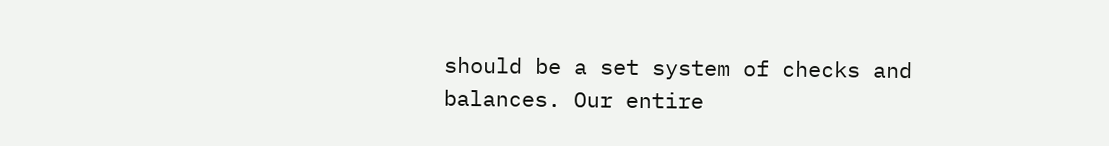should be a set system of checks and balances. Our entire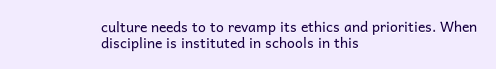culture needs to to revamp its ethics and priorities. When discipline is instituted in schools in this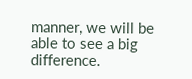manner, we will be able to see a big difference.